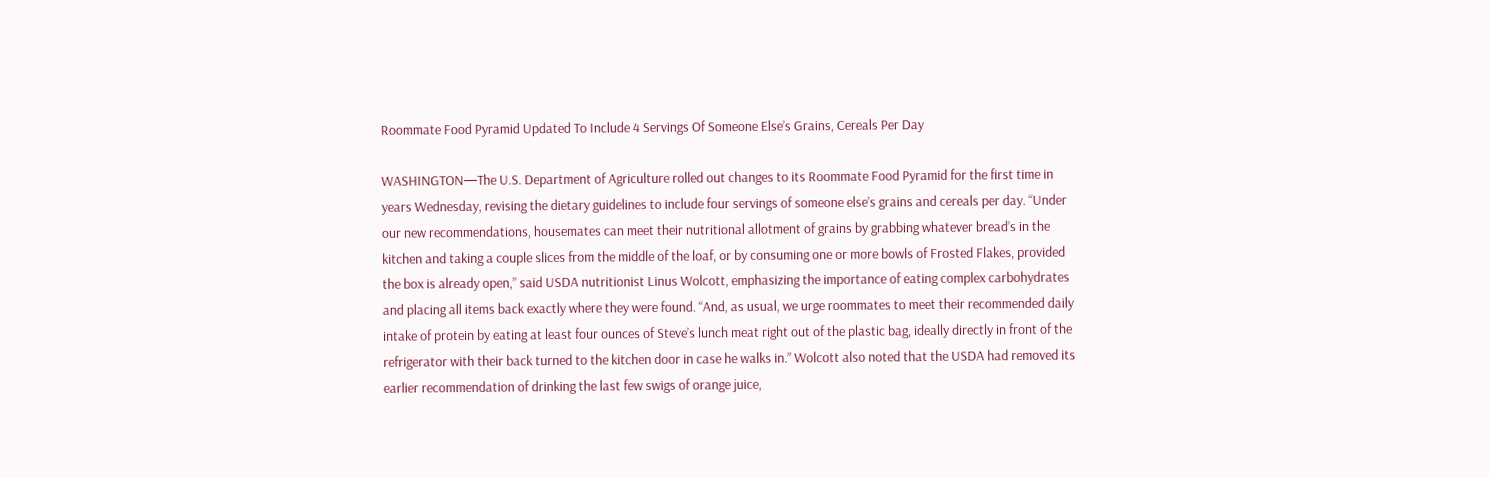Roommate Food Pyramid Updated To Include 4 Servings Of Someone Else’s Grains, Cereals Per Day

WASHINGTON—The U.S. Department of Agriculture rolled out changes to its Roommate Food Pyramid for the first time in years Wednesday, revising the dietary guidelines to include four servings of someone else’s grains and cereals per day. “Under our new recommendations, housemates can meet their nutritional allotment of grains by grabbing whatever bread’s in the kitchen and taking a couple slices from the middle of the loaf, or by consuming one or more bowls of Frosted Flakes, provided the box is already open,” said USDA nutritionist Linus Wolcott, emphasizing the importance of eating complex carbohydrates and placing all items back exactly where they were found. “And, as usual, we urge roommates to meet their recommended daily intake of protein by eating at least four ounces of Steve’s lunch meat right out of the plastic bag, ideally directly in front of the refrigerator with their back turned to the kitchen door in case he walks in.” Wolcott also noted that the USDA had removed its earlier recommendation of drinking the last few swigs of orange juice,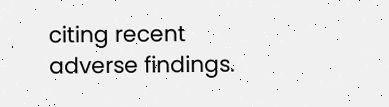citing recent adverse findings.